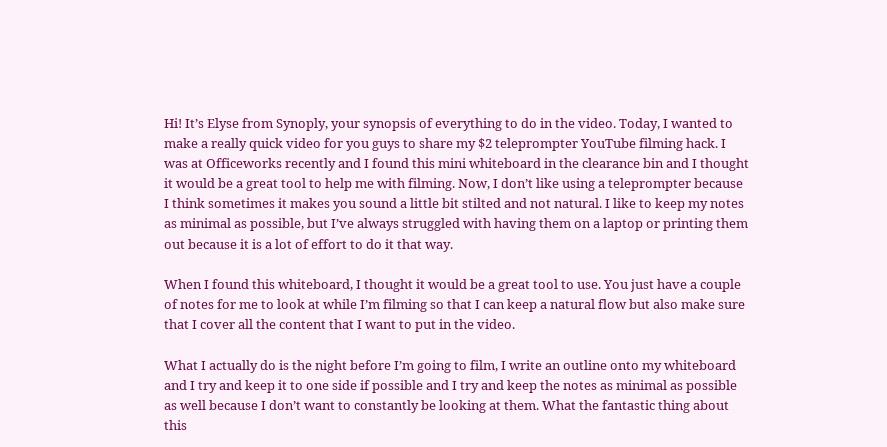Hi! It’s Elyse from Synoply, your synopsis of everything to do in the video. Today, I wanted to make a really quick video for you guys to share my $2 teleprompter YouTube filming hack. I was at Officeworks recently and I found this mini whiteboard in the clearance bin and I thought it would be a great tool to help me with filming. Now, I don’t like using a teleprompter because I think sometimes it makes you sound a little bit stilted and not natural. I like to keep my notes as minimal as possible, but I’ve always struggled with having them on a laptop or printing them out because it is a lot of effort to do it that way.

When I found this whiteboard, I thought it would be a great tool to use. You just have a couple of notes for me to look at while I’m filming so that I can keep a natural flow but also make sure that I cover all the content that I want to put in the video.

What I actually do is the night before I’m going to film, I write an outline onto my whiteboard and I try and keep it to one side if possible and I try and keep the notes as minimal as possible as well because I don’t want to constantly be looking at them. What the fantastic thing about this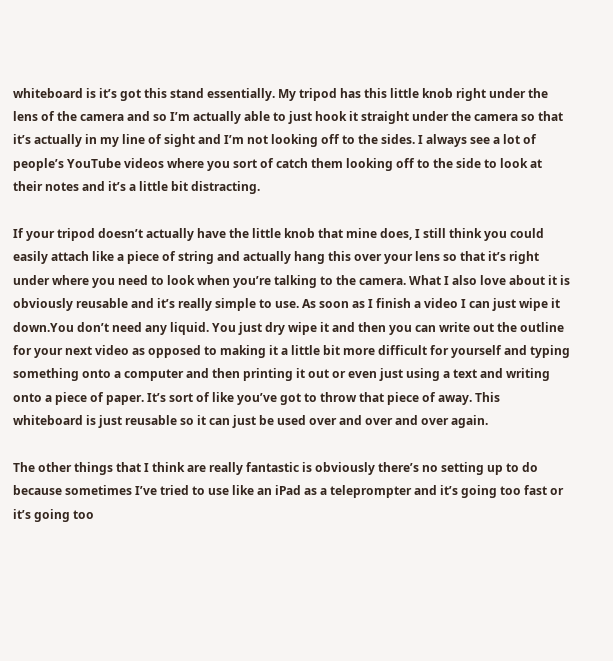whiteboard is it’s got this stand essentially. My tripod has this little knob right under the lens of the camera and so I’m actually able to just hook it straight under the camera so that it’s actually in my line of sight and I’m not looking off to the sides. I always see a lot of people’s YouTube videos where you sort of catch them looking off to the side to look at their notes and it’s a little bit distracting.

If your tripod doesn’t actually have the little knob that mine does, I still think you could easily attach like a piece of string and actually hang this over your lens so that it’s right under where you need to look when you’re talking to the camera. What I also love about it is obviously reusable and it’s really simple to use. As soon as I finish a video I can just wipe it down.You don’t need any liquid. You just dry wipe it and then you can write out the outline for your next video as opposed to making it a little bit more difficult for yourself and typing something onto a computer and then printing it out or even just using a text and writing onto a piece of paper. It’s sort of like you’ve got to throw that piece of away. This whiteboard is just reusable so it can just be used over and over and over again.

The other things that I think are really fantastic is obviously there’s no setting up to do because sometimes I’ve tried to use like an iPad as a teleprompter and it’s going too fast or it’s going too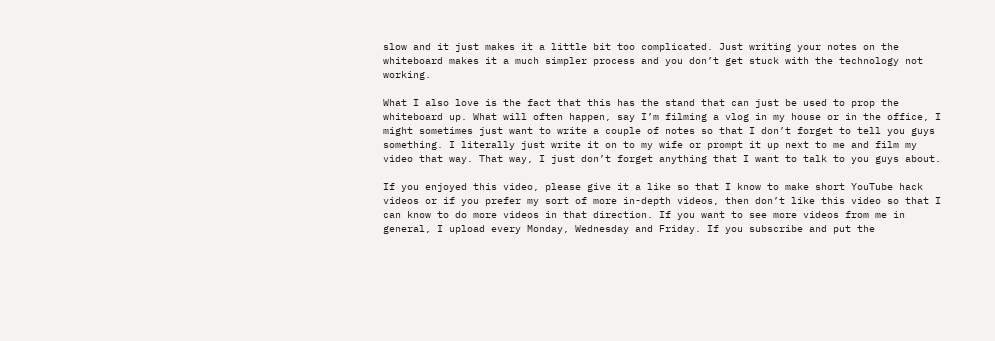slow and it just makes it a little bit too complicated. Just writing your notes on the whiteboard makes it a much simpler process and you don’t get stuck with the technology not working.

What I also love is the fact that this has the stand that can just be used to prop the whiteboard up. What will often happen, say I’m filming a vlog in my house or in the office, I might sometimes just want to write a couple of notes so that I don’t forget to tell you guys something. I literally just write it on to my wife or prompt it up next to me and film my video that way. That way, I just don’t forget anything that I want to talk to you guys about.

If you enjoyed this video, please give it a like so that I know to make short YouTube hack videos or if you prefer my sort of more in-depth videos, then don’t like this video so that I can know to do more videos in that direction. If you want to see more videos from me in general, I upload every Monday, Wednesday and Friday. If you subscribe and put the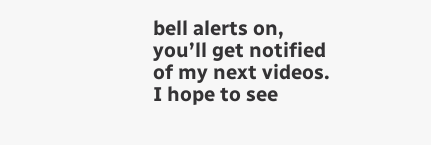bell alerts on, you’ll get notified of my next videos. I hope to see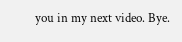you in my next video. Bye.